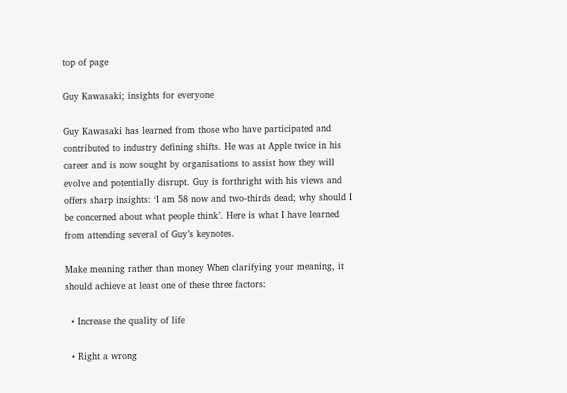top of page

Guy Kawasaki; insights for everyone

Guy Kawasaki has learned from those who have participated and contributed to industry defining shifts. He was at Apple twice in his career and is now sought by organisations to assist how they will evolve and potentially disrupt. Guy is forthright with his views and offers sharp insights: ‘I am 58 now and two-thirds dead; why should I be concerned about what people think’. Here is what I have learned from attending several of Guy’s keynotes.

Make meaning rather than money When clarifying your meaning, it should achieve at least one of these three factors:

  • Increase the quality of life

  • Right a wrong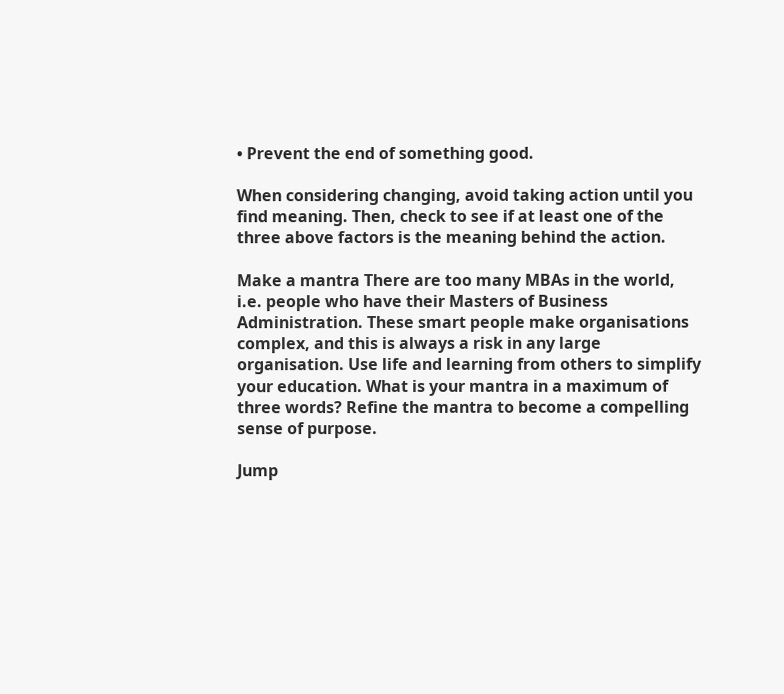• Prevent the end of something good.

When considering changing, avoid taking action until you find meaning. Then, check to see if at least one of the three above factors is the meaning behind the action.

Make a mantra There are too many MBAs in the world, i.e. people who have their Masters of Business Administration. These smart people make organisations complex, and this is always a risk in any large organisation. Use life and learning from others to simplify your education. What is your mantra in a maximum of three words? Refine the mantra to become a compelling sense of purpose.

Jump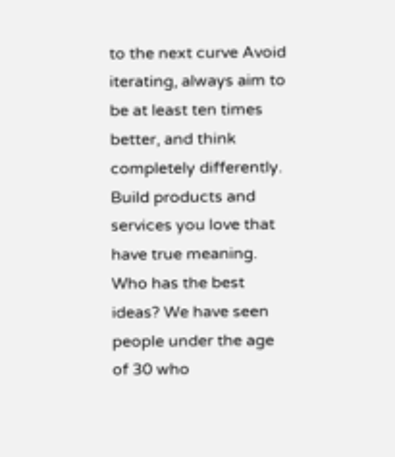to the next curve Avoid iterating, always aim to be at least ten times better, and think completely differently. Build products and services you love that have true meaning. Who has the best ideas? We have seen people under the age of 30 who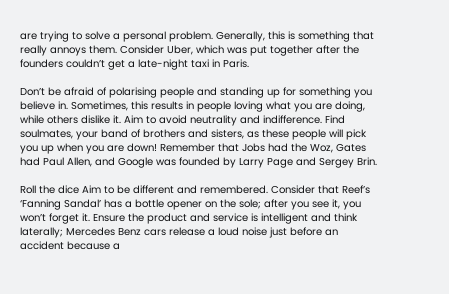are trying to solve a personal problem. Generally, this is something that really annoys them. Consider Uber, which was put together after the founders couldn’t get a late-night taxi in Paris.

Don’t be afraid of polarising people and standing up for something you believe in. Sometimes, this results in people loving what you are doing, while others dislike it. Aim to avoid neutrality and indifference. Find soulmates, your band of brothers and sisters, as these people will pick you up when you are down! Remember that Jobs had the Woz, Gates had Paul Allen, and Google was founded by Larry Page and Sergey Brin.

Roll the dice Aim to be different and remembered. Consider that Reef’s ‘Fanning Sandal’ has a bottle opener on the sole; after you see it, you won’t forget it. Ensure the product and service is intelligent and think laterally; Mercedes Benz cars release a loud noise just before an accident because a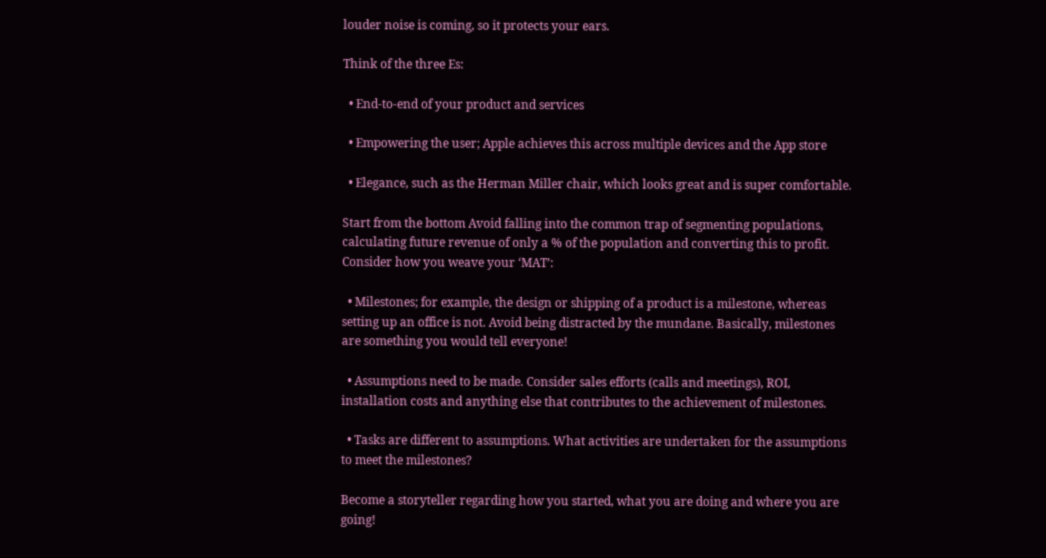louder noise is coming, so it protects your ears.

Think of the three Es:

  • End-to-end of your product and services

  • Empowering the user; Apple achieves this across multiple devices and the App store

  • Elegance, such as the Herman Miller chair, which looks great and is super comfortable.

Start from the bottom Avoid falling into the common trap of segmenting populations, calculating future revenue of only a % of the population and converting this to profit. Consider how you weave your ‘MAT’:

  • Milestones; for example, the design or shipping of a product is a milestone, whereas setting up an office is not. Avoid being distracted by the mundane. Basically, milestones are something you would tell everyone!

  • Assumptions need to be made. Consider sales efforts (calls and meetings), ROI, installation costs and anything else that contributes to the achievement of milestones.

  • Tasks are different to assumptions. What activities are undertaken for the assumptions to meet the milestones?

Become a storyteller regarding how you started, what you are doing and where you are going!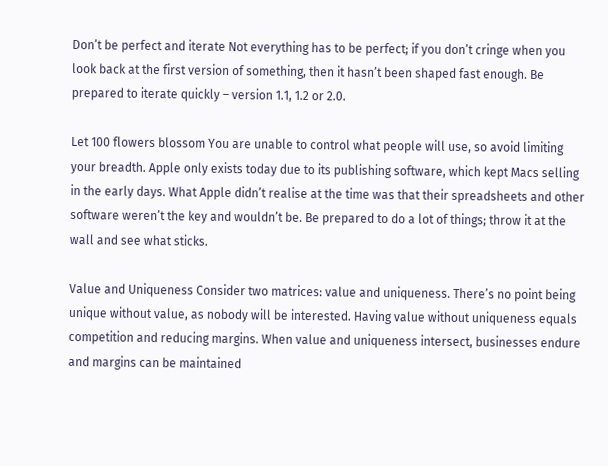Don’t be perfect and iterate Not everything has to be perfect; if you don’t cringe when you look back at the first version of something, then it hasn’t been shaped fast enough. Be prepared to iterate quickly – version 1.1, 1.2 or 2.0.

Let 100 flowers blossom You are unable to control what people will use, so avoid limiting your breadth. Apple only exists today due to its publishing software, which kept Macs selling in the early days. What Apple didn’t realise at the time was that their spreadsheets and other software weren’t the key and wouldn’t be. Be prepared to do a lot of things; throw it at the wall and see what sticks.

Value and Uniqueness Consider two matrices: value and uniqueness. There’s no point being unique without value, as nobody will be interested. Having value without uniqueness equals competition and reducing margins. When value and uniqueness intersect, businesses endure and margins can be maintained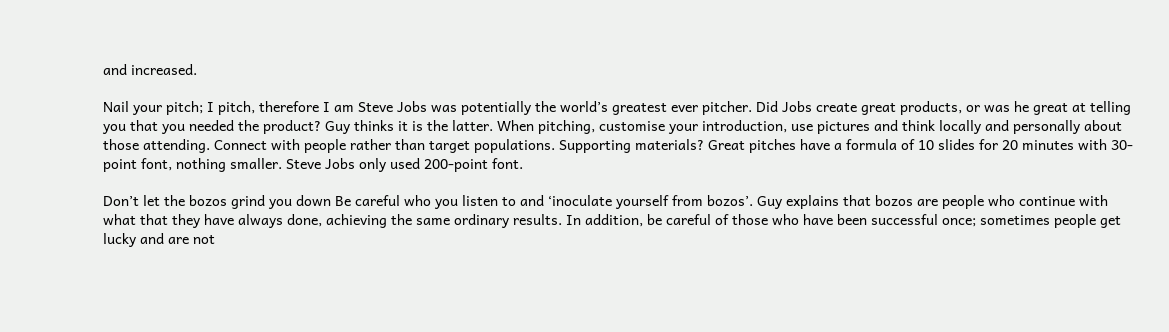and increased.

Nail your pitch; I pitch, therefore I am Steve Jobs was potentially the world’s greatest ever pitcher. Did Jobs create great products, or was he great at telling you that you needed the product? Guy thinks it is the latter. When pitching, customise your introduction, use pictures and think locally and personally about those attending. Connect with people rather than target populations. Supporting materials? Great pitches have a formula of 10 slides for 20 minutes with 30-point font, nothing smaller. Steve Jobs only used 200-point font.

Don’t let the bozos grind you down Be careful who you listen to and ‘inoculate yourself from bozos’. Guy explains that bozos are people who continue with what that they have always done, achieving the same ordinary results. In addition, be careful of those who have been successful once; sometimes people get lucky and are not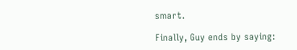smart.

Finally, Guy ends by saying: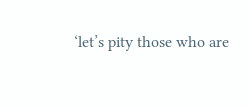‘let’s pity those who are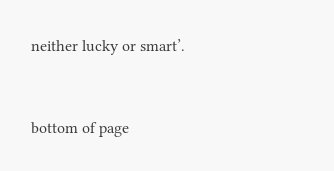neither lucky or smart’.


bottom of page